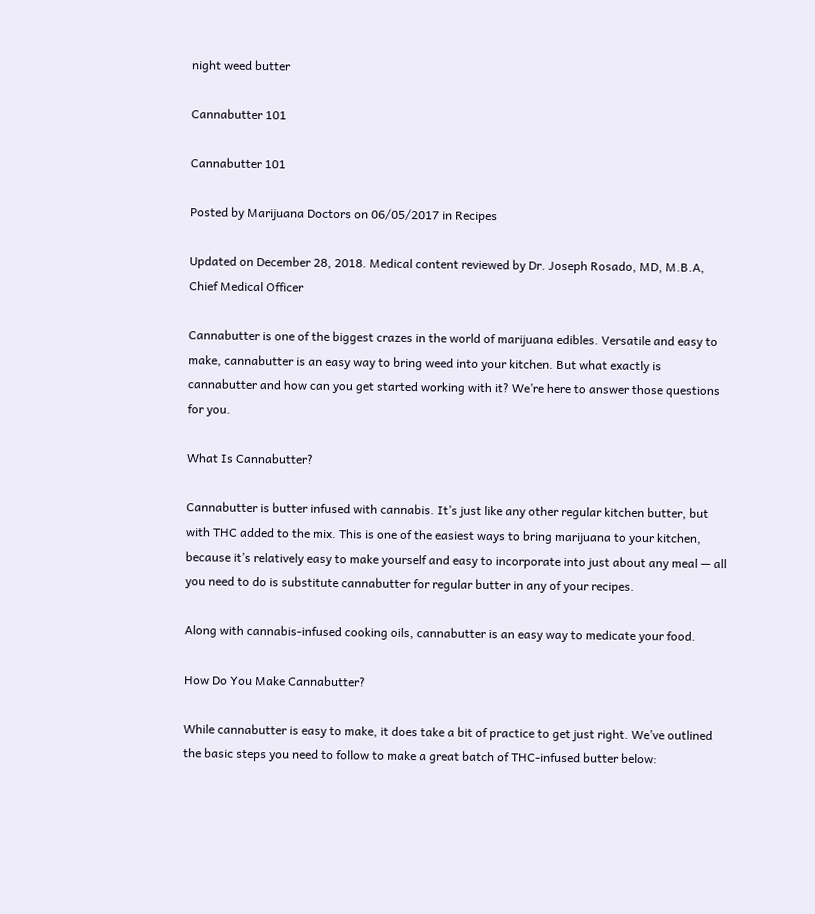night weed butter

Cannabutter 101

Cannabutter 101

Posted by Marijuana Doctors on 06/05/2017 in Recipes

Updated on December 28, 2018. Medical content reviewed by Dr. Joseph Rosado, MD, M.B.A, Chief Medical Officer

Cannabutter is one of the biggest crazes in the world of marijuana edibles. Versatile and easy to make, cannabutter is an easy way to bring weed into your kitchen. But what exactly is cannabutter and how can you get started working with it? We’re here to answer those questions for you.

What Is Cannabutter?

Cannabutter is butter infused with cannabis. It’s just like any other regular kitchen butter, but with THC added to the mix. This is one of the easiest ways to bring marijuana to your kitchen, because it’s relatively easy to make yourself and easy to incorporate into just about any meal — all you need to do is substitute cannabutter for regular butter in any of your recipes.

Along with cannabis-infused cooking oils, cannabutter is an easy way to medicate your food.

How Do You Make Cannabutter?

While cannabutter is easy to make, it does take a bit of practice to get just right. We’ve outlined the basic steps you need to follow to make a great batch of THC-infused butter below: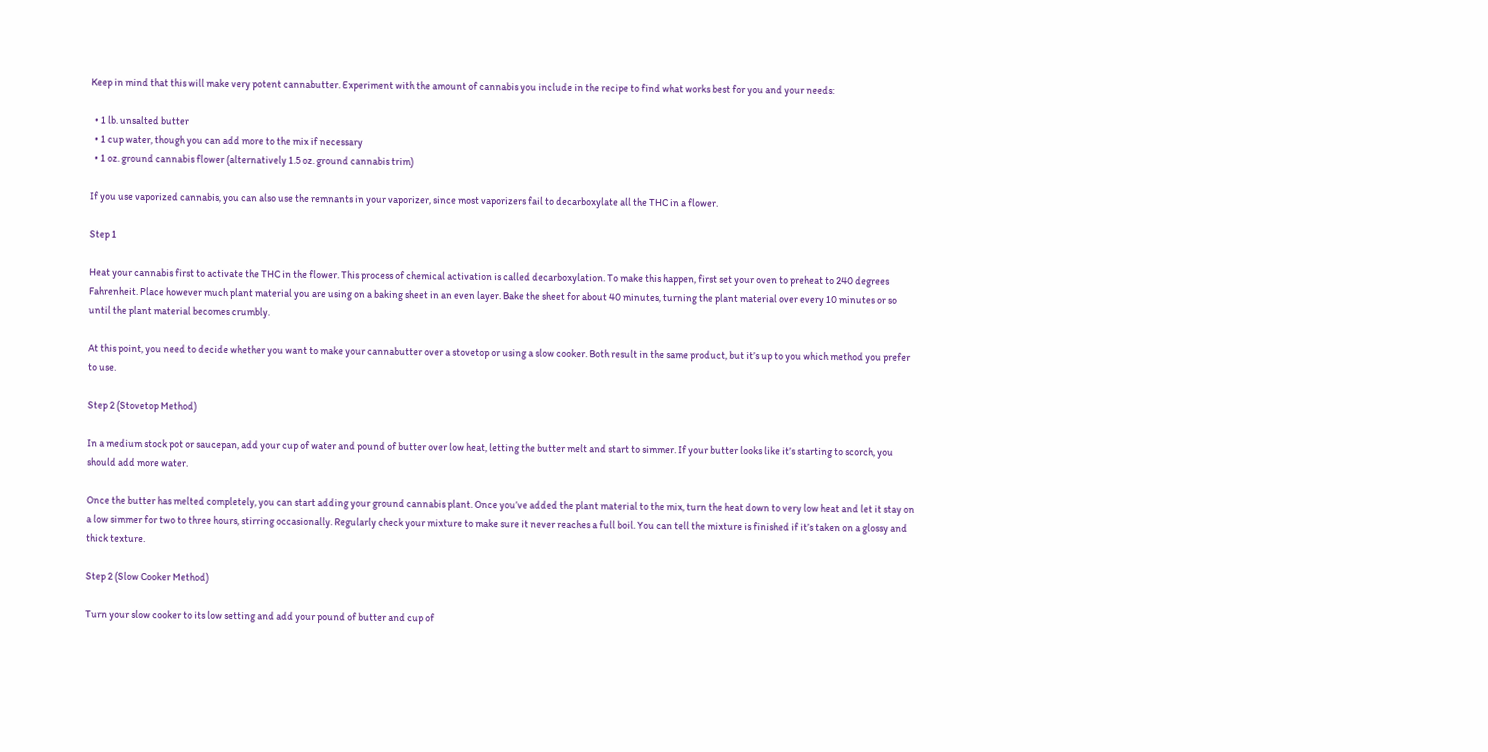Keep in mind that this will make very potent cannabutter. Experiment with the amount of cannabis you include in the recipe to find what works best for you and your needs:

  • 1 lb. unsalted butter
  • 1 cup water, though you can add more to the mix if necessary
  • 1 oz. ground cannabis flower (alternatively 1.5 oz. ground cannabis trim)

If you use vaporized cannabis, you can also use the remnants in your vaporizer, since most vaporizers fail to decarboxylate all the THC in a flower.

Step 1

Heat your cannabis first to activate the THC in the flower. This process of chemical activation is called decarboxylation. To make this happen, first set your oven to preheat to 240 degrees Fahrenheit. Place however much plant material you are using on a baking sheet in an even layer. Bake the sheet for about 40 minutes, turning the plant material over every 10 minutes or so until the plant material becomes crumbly.

At this point, you need to decide whether you want to make your cannabutter over a stovetop or using a slow cooker. Both result in the same product, but it’s up to you which method you prefer to use.

Step 2 (Stovetop Method)

In a medium stock pot or saucepan, add your cup of water and pound of butter over low heat, letting the butter melt and start to simmer. If your butter looks like it’s starting to scorch, you should add more water.

Once the butter has melted completely, you can start adding your ground cannabis plant. Once you’ve added the plant material to the mix, turn the heat down to very low heat and let it stay on a low simmer for two to three hours, stirring occasionally. Regularly check your mixture to make sure it never reaches a full boil. You can tell the mixture is finished if it’s taken on a glossy and thick texture.

Step 2 (Slow Cooker Method)

Turn your slow cooker to its low setting and add your pound of butter and cup of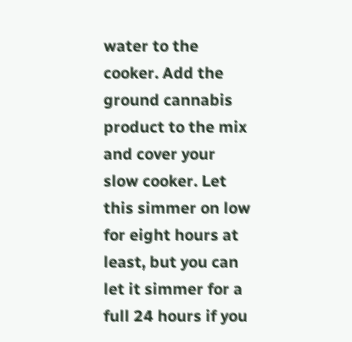water to the cooker. Add the ground cannabis product to the mix and cover your slow cooker. Let this simmer on low for eight hours at least, but you can let it simmer for a full 24 hours if you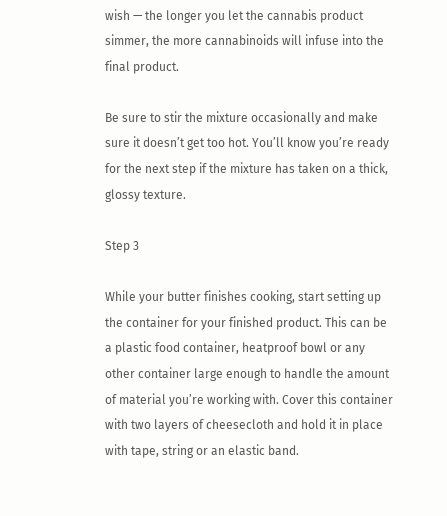wish — the longer you let the cannabis product simmer, the more cannabinoids will infuse into the final product.

Be sure to stir the mixture occasionally and make sure it doesn’t get too hot. You’ll know you’re ready for the next step if the mixture has taken on a thick, glossy texture.

Step 3

While your butter finishes cooking, start setting up the container for your finished product. This can be a plastic food container, heatproof bowl or any other container large enough to handle the amount of material you’re working with. Cover this container with two layers of cheesecloth and hold it in place with tape, string or an elastic band.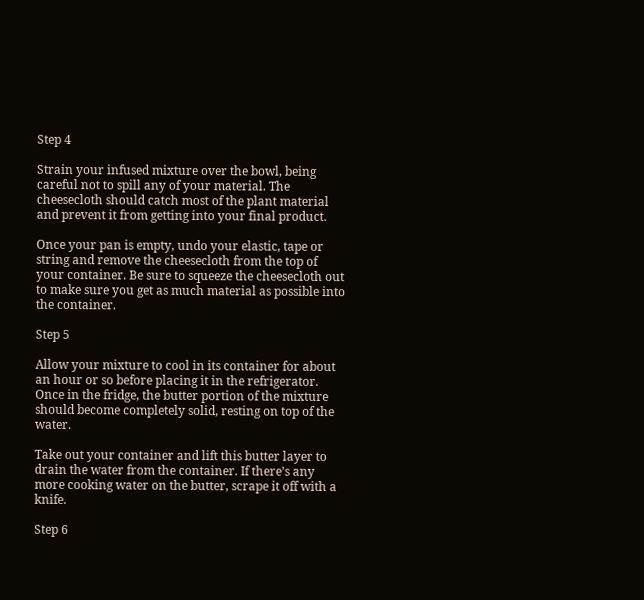Step 4

Strain your infused mixture over the bowl, being careful not to spill any of your material. The cheesecloth should catch most of the plant material and prevent it from getting into your final product.

Once your pan is empty, undo your elastic, tape or string and remove the cheesecloth from the top of your container. Be sure to squeeze the cheesecloth out to make sure you get as much material as possible into the container.

Step 5

Allow your mixture to cool in its container for about an hour or so before placing it in the refrigerator. Once in the fridge, the butter portion of the mixture should become completely solid, resting on top of the water.

Take out your container and lift this butter layer to drain the water from the container. If there’s any more cooking water on the butter, scrape it off with a knife.

Step 6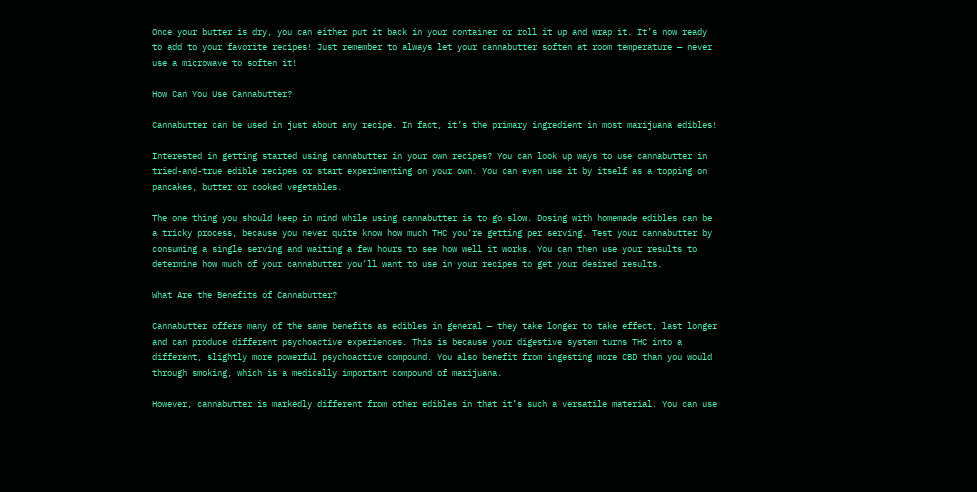Once your butter is dry, you can either put it back in your container or roll it up and wrap it. It’s now ready to add to your favorite recipes! Just remember to always let your cannabutter soften at room temperature — never use a microwave to soften it!

How Can You Use Cannabutter?

Cannabutter can be used in just about any recipe. In fact, it’s the primary ingredient in most marijuana edibles!

Interested in getting started using cannabutter in your own recipes? You can look up ways to use cannabutter in tried-and-true edible recipes or start experimenting on your own. You can even use it by itself as a topping on pancakes, butter or cooked vegetables.

The one thing you should keep in mind while using cannabutter is to go slow. Dosing with homemade edibles can be a tricky process, because you never quite know how much THC you’re getting per serving. Test your cannabutter by consuming a single serving and waiting a few hours to see how well it works. You can then use your results to determine how much of your cannabutter you’ll want to use in your recipes to get your desired results.

What Are the Benefits of Cannabutter?

Cannabutter offers many of the same benefits as edibles in general — they take longer to take effect, last longer and can produce different psychoactive experiences. This is because your digestive system turns THC into a different, slightly more powerful psychoactive compound. You also benefit from ingesting more CBD than you would through smoking, which is a medically important compound of marijuana.

However, cannabutter is markedly different from other edibles in that it’s such a versatile material. You can use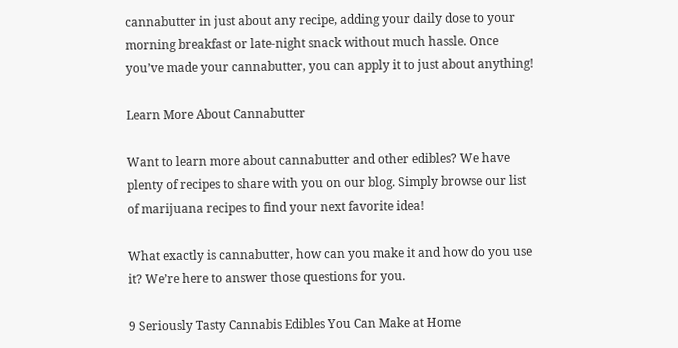cannabutter in just about any recipe, adding your daily dose to your morning breakfast or late-night snack without much hassle. Once you’ve made your cannabutter, you can apply it to just about anything!

Learn More About Cannabutter

Want to learn more about cannabutter and other edibles? We have plenty of recipes to share with you on our blog. Simply browse our list of marijuana recipes to find your next favorite idea!

What exactly is cannabutter, how can you make it and how do you use it? We’re here to answer those questions for you.

9 Seriously Tasty Cannabis Edibles You Can Make at Home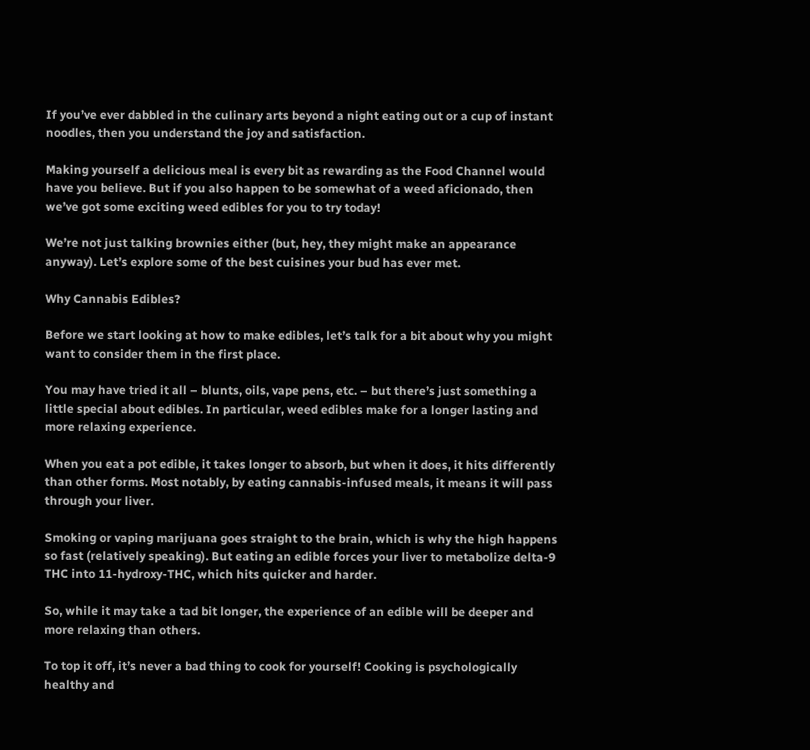If you’ve ever dabbled in the culinary arts beyond a night eating out or a cup of instant noodles, then you understand the joy and satisfaction.

Making yourself a delicious meal is every bit as rewarding as the Food Channel would have you believe. But if you also happen to be somewhat of a weed aficionado, then we’ve got some exciting weed edibles for you to try today!

We’re not just talking brownies either (but, hey, they might make an appearance anyway). Let’s explore some of the best cuisines your bud has ever met.

Why Cannabis Edibles?

Before we start looking at how to make edibles, let’s talk for a bit about why you might want to consider them in the first place.

You may have tried it all – blunts, oils, vape pens, etc. – but there’s just something a little special about edibles. In particular, weed edibles make for a longer lasting and more relaxing experience.

When you eat a pot edible, it takes longer to absorb, but when it does, it hits differently than other forms. Most notably, by eating cannabis-infused meals, it means it will pass through your liver.

Smoking or vaping marijuana goes straight to the brain, which is why the high happens so fast (relatively speaking). But eating an edible forces your liver to metabolize delta-9 THC into 11-hydroxy-THC, which hits quicker and harder.

So, while it may take a tad bit longer, the experience of an edible will be deeper and more relaxing than others.

To top it off, it’s never a bad thing to cook for yourself! Cooking is psychologically healthy and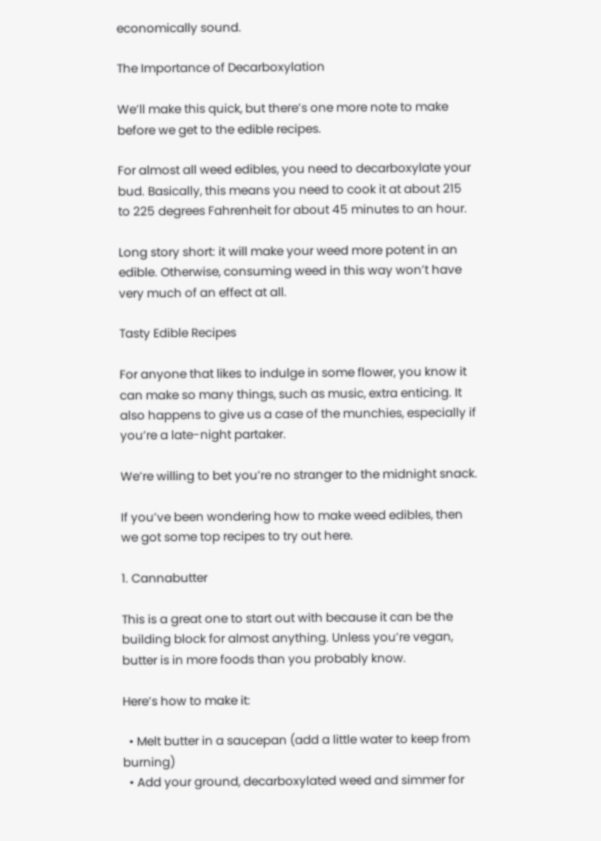economically sound.

The Importance of Decarboxylation

We’ll make this quick, but there’s one more note to make before we get to the edible recipes.

For almost all weed edibles, you need to decarboxylate your bud. Basically, this means you need to cook it at about 215 to 225 degrees Fahrenheit for about 45 minutes to an hour.

Long story short: it will make your weed more potent in an edible. Otherwise, consuming weed in this way won’t have very much of an effect at all.

Tasty Edible Recipes

For anyone that likes to indulge in some flower, you know it can make so many things, such as music, extra enticing. It also happens to give us a case of the munchies, especially if you’re a late-night partaker.

We’re willing to bet you’re no stranger to the midnight snack.

If you’ve been wondering how to make weed edibles, then we got some top recipes to try out here.

1. Cannabutter

This is a great one to start out with because it can be the building block for almost anything. Unless you’re vegan, butter is in more foods than you probably know.

Here’s how to make it:

  • Melt butter in a saucepan (add a little water to keep from burning)
  • Add your ground, decarboxylated weed and simmer for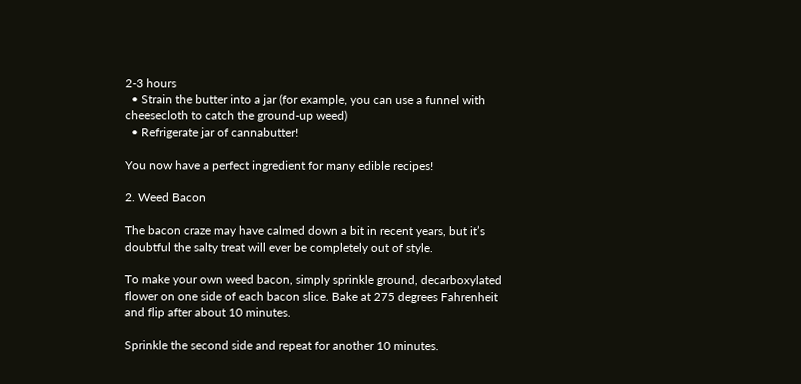2-3 hours
  • Strain the butter into a jar (for example, you can use a funnel with cheesecloth to catch the ground-up weed)
  • Refrigerate jar of cannabutter!

You now have a perfect ingredient for many edible recipes!

2. Weed Bacon

The bacon craze may have calmed down a bit in recent years, but it’s doubtful the salty treat will ever be completely out of style.

To make your own weed bacon, simply sprinkle ground, decarboxylated flower on one side of each bacon slice. Bake at 275 degrees Fahrenheit and flip after about 10 minutes.

Sprinkle the second side and repeat for another 10 minutes.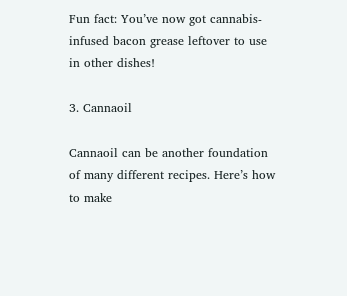Fun fact: You’ve now got cannabis-infused bacon grease leftover to use in other dishes!

3. Cannaoil

Cannaoil can be another foundation of many different recipes. Here’s how to make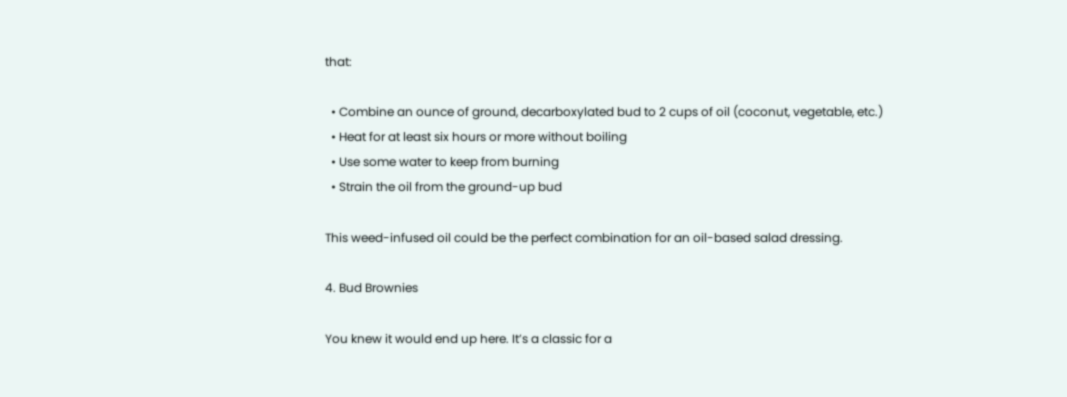that:

  • Combine an ounce of ground, decarboxylated bud to 2 cups of oil (coconut, vegetable, etc.)
  • Heat for at least six hours or more without boiling
  • Use some water to keep from burning
  • Strain the oil from the ground-up bud

This weed-infused oil could be the perfect combination for an oil-based salad dressing.

4. Bud Brownies

You knew it would end up here. It’s a classic for a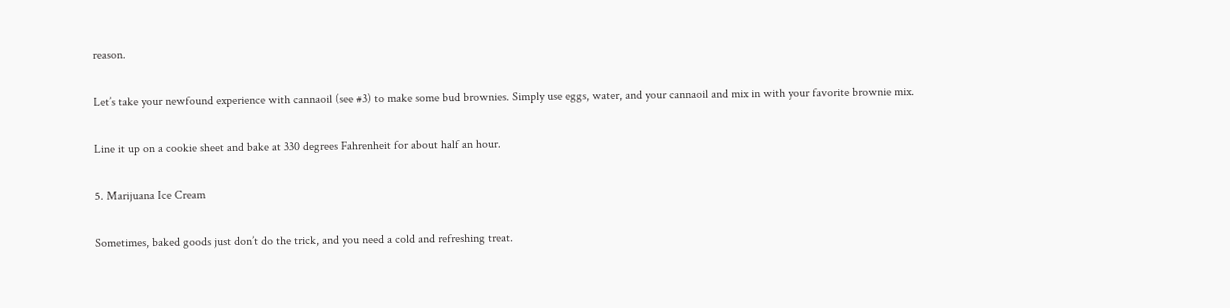reason.

Let’s take your newfound experience with cannaoil (see #3) to make some bud brownies. Simply use eggs, water, and your cannaoil and mix in with your favorite brownie mix.

Line it up on a cookie sheet and bake at 330 degrees Fahrenheit for about half an hour.

5. Marijuana Ice Cream

Sometimes, baked goods just don’t do the trick, and you need a cold and refreshing treat.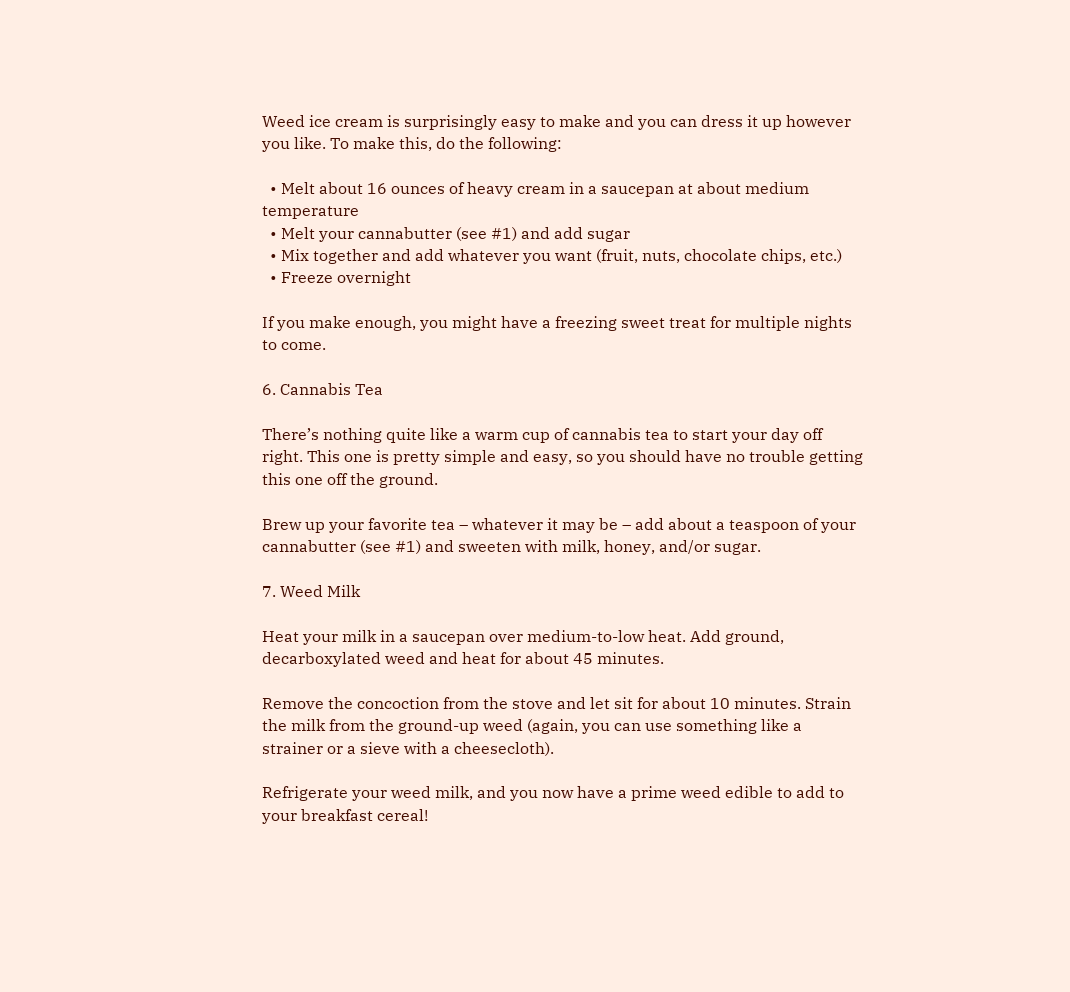Weed ice cream is surprisingly easy to make and you can dress it up however you like. To make this, do the following:

  • Melt about 16 ounces of heavy cream in a saucepan at about medium temperature
  • Melt your cannabutter (see #1) and add sugar
  • Mix together and add whatever you want (fruit, nuts, chocolate chips, etc.)
  • Freeze overnight

If you make enough, you might have a freezing sweet treat for multiple nights to come.

6. Cannabis Tea

There’s nothing quite like a warm cup of cannabis tea to start your day off right. This one is pretty simple and easy, so you should have no trouble getting this one off the ground.

Brew up your favorite tea – whatever it may be – add about a teaspoon of your cannabutter (see #1) and sweeten with milk, honey, and/or sugar.

7. Weed Milk

Heat your milk in a saucepan over medium-to-low heat. Add ground, decarboxylated weed and heat for about 45 minutes.

Remove the concoction from the stove and let sit for about 10 minutes. Strain the milk from the ground-up weed (again, you can use something like a strainer or a sieve with a cheesecloth).

Refrigerate your weed milk, and you now have a prime weed edible to add to your breakfast cereal!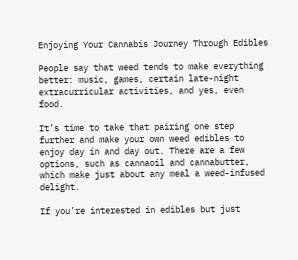Enjoying Your Cannabis Journey Through Edibles

People say that weed tends to make everything better: music, games, certain late-night extracurricular activities, and yes, even food.

It’s time to take that pairing one step further and make your own weed edibles to enjoy day in and day out. There are a few options, such as cannaoil and cannabutter, which make just about any meal a weed-infused delight.

If you’re interested in edibles but just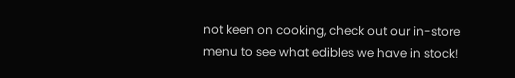not keen on cooking, check out our in-store menu to see what edibles we have in stock!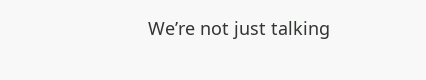We’re not just talking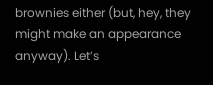brownies either (but, hey, they might make an appearance anyway). Let’s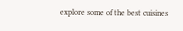explore some of the best cuisines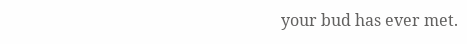your bud has ever met.